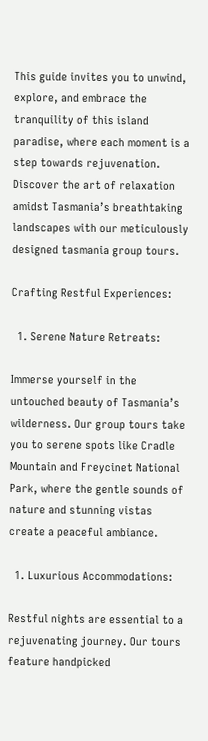This guide invites you to unwind, explore, and embrace the tranquility of this island paradise, where each moment is a step towards rejuvenation. Discover the art of relaxation amidst Tasmania’s breathtaking landscapes with our meticulously designed tasmania group tours.

Crafting Restful Experiences:

  1. Serene Nature Retreats:

Immerse yourself in the untouched beauty of Tasmania’s wilderness. Our group tours take you to serene spots like Cradle Mountain and Freycinet National Park, where the gentle sounds of nature and stunning vistas create a peaceful ambiance.

  1. Luxurious Accommodations:

Restful nights are essential to a rejuvenating journey. Our tours feature handpicked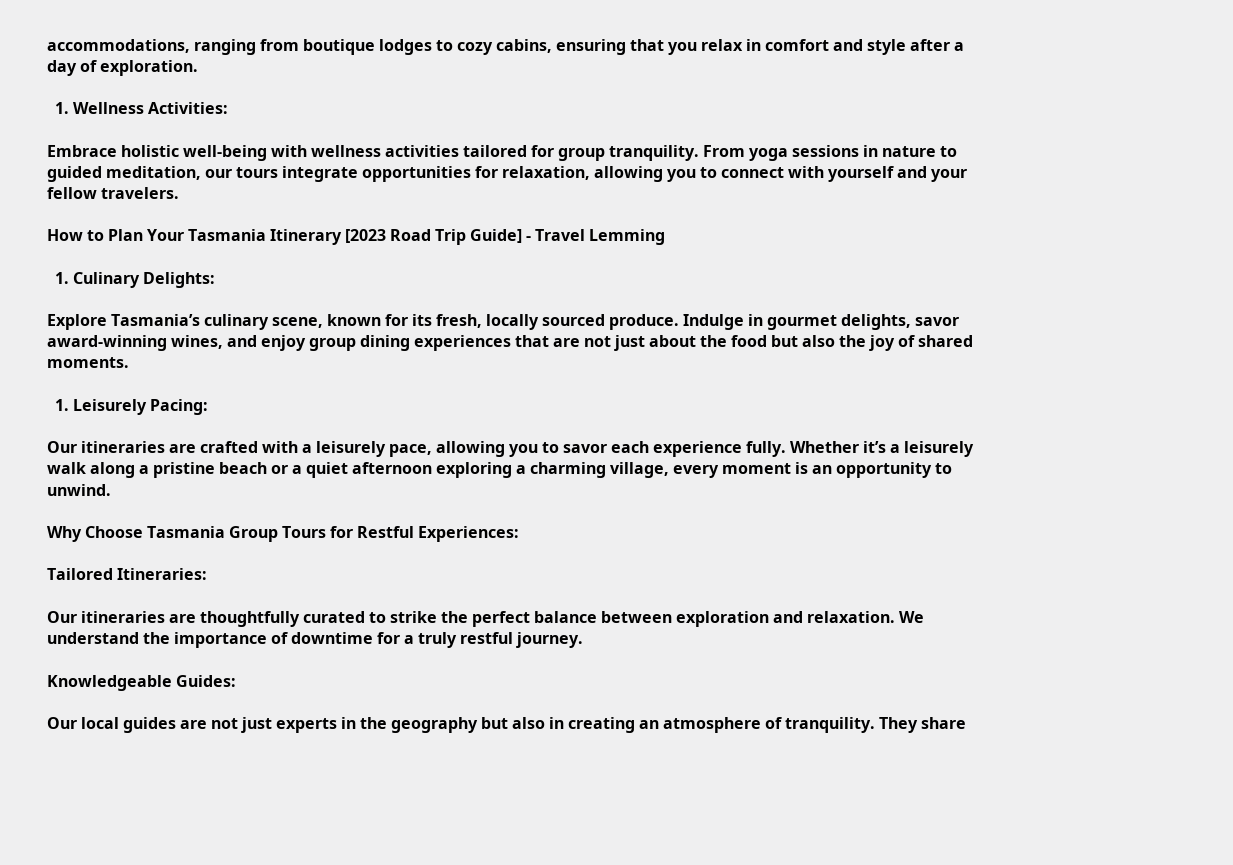accommodations, ranging from boutique lodges to cozy cabins, ensuring that you relax in comfort and style after a day of exploration.

  1. Wellness Activities:

Embrace holistic well-being with wellness activities tailored for group tranquility. From yoga sessions in nature to guided meditation, our tours integrate opportunities for relaxation, allowing you to connect with yourself and your fellow travelers.

How to Plan Your Tasmania Itinerary [2023 Road Trip Guide] - Travel Lemming

  1. Culinary Delights:

Explore Tasmania’s culinary scene, known for its fresh, locally sourced produce. Indulge in gourmet delights, savor award-winning wines, and enjoy group dining experiences that are not just about the food but also the joy of shared moments.

  1. Leisurely Pacing:

Our itineraries are crafted with a leisurely pace, allowing you to savor each experience fully. Whether it’s a leisurely walk along a pristine beach or a quiet afternoon exploring a charming village, every moment is an opportunity to unwind.

Why Choose Tasmania Group Tours for Restful Experiences:

Tailored Itineraries:

Our itineraries are thoughtfully curated to strike the perfect balance between exploration and relaxation. We understand the importance of downtime for a truly restful journey.

Knowledgeable Guides:

Our local guides are not just experts in the geography but also in creating an atmosphere of tranquility. They share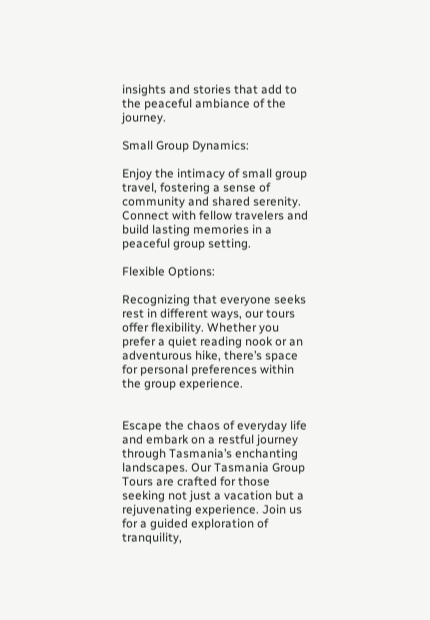insights and stories that add to the peaceful ambiance of the journey.

Small Group Dynamics:

Enjoy the intimacy of small group travel, fostering a sense of community and shared serenity. Connect with fellow travelers and build lasting memories in a peaceful group setting.

Flexible Options:

Recognizing that everyone seeks rest in different ways, our tours offer flexibility. Whether you prefer a quiet reading nook or an adventurous hike, there’s space for personal preferences within the group experience.


Escape the chaos of everyday life and embark on a restful journey through Tasmania’s enchanting landscapes. Our Tasmania Group Tours are crafted for those seeking not just a vacation but a rejuvenating experience. Join us for a guided exploration of tranquility,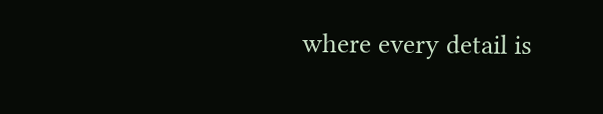where every detail is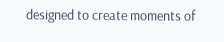designed to create moments of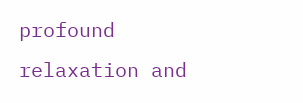profound relaxation and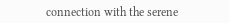connection with the serene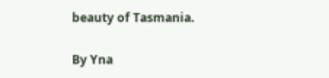beauty of Tasmania.

By Yna